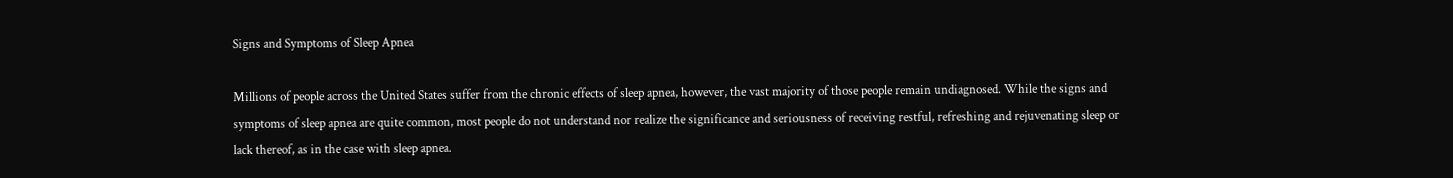Signs and Symptoms of Sleep Apnea

Millions of people across the United States suffer from the chronic effects of sleep apnea, however, the vast majority of those people remain undiagnosed. While the signs and symptoms of sleep apnea are quite common, most people do not understand nor realize the significance and seriousness of receiving restful, refreshing and rejuvenating sleep or lack thereof, as in the case with sleep apnea.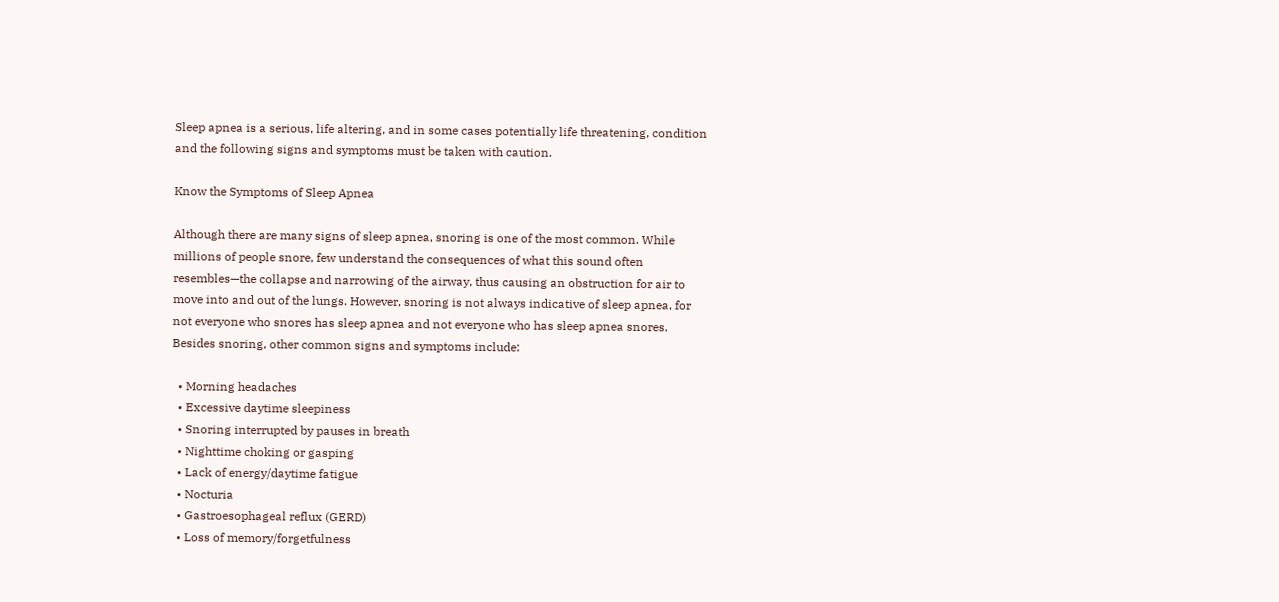Sleep apnea is a serious, life altering, and in some cases potentially life threatening, condition and the following signs and symptoms must be taken with caution.

Know the Symptoms of Sleep Apnea

Although there are many signs of sleep apnea, snoring is one of the most common. While millions of people snore, few understand the consequences of what this sound often resembles—the collapse and narrowing of the airway, thus causing an obstruction for air to move into and out of the lungs. However, snoring is not always indicative of sleep apnea, for not everyone who snores has sleep apnea and not everyone who has sleep apnea snores. Besides snoring, other common signs and symptoms include:

  • Morning headaches
  • Excessive daytime sleepiness
  • Snoring interrupted by pauses in breath
  • Nighttime choking or gasping
  • Lack of energy/daytime fatigue
  • Nocturia
  • Gastroesophageal reflux (GERD)
  • Loss of memory/forgetfulness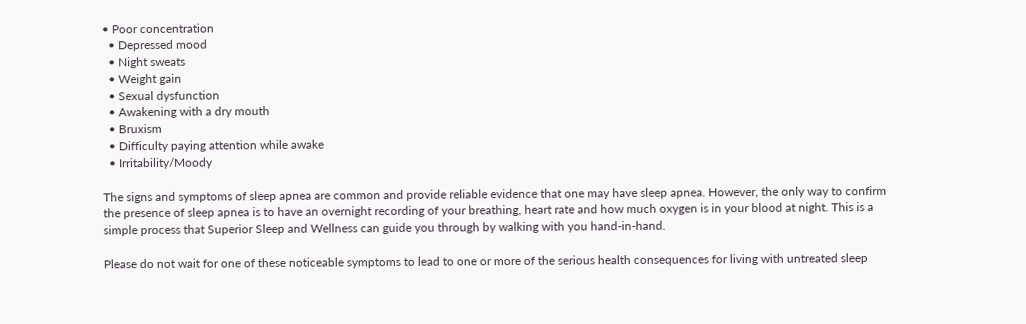• Poor concentration
  • Depressed mood
  • Night sweats
  • Weight gain
  • Sexual dysfunction
  • Awakening with a dry mouth
  • Bruxism
  • Difficulty paying attention while awake
  • Irritability/Moody

The signs and symptoms of sleep apnea are common and provide reliable evidence that one may have sleep apnea. However, the only way to confirm the presence of sleep apnea is to have an overnight recording of your breathing, heart rate and how much oxygen is in your blood at night. This is a simple process that Superior Sleep and Wellness can guide you through by walking with you hand-in-hand.

Please do not wait for one of these noticeable symptoms to lead to one or more of the serious health consequences for living with untreated sleep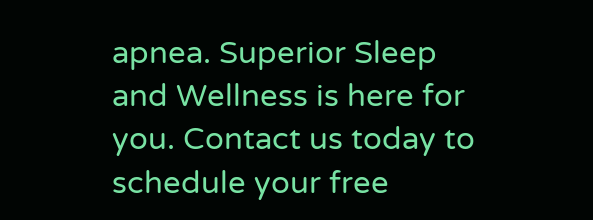apnea. Superior Sleep and Wellness is here for you. Contact us today to schedule your free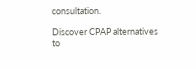consultation.

Discover CPAP alternatives
to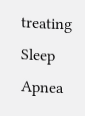treating Sleep Apnea